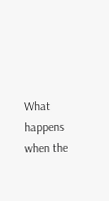What happens when the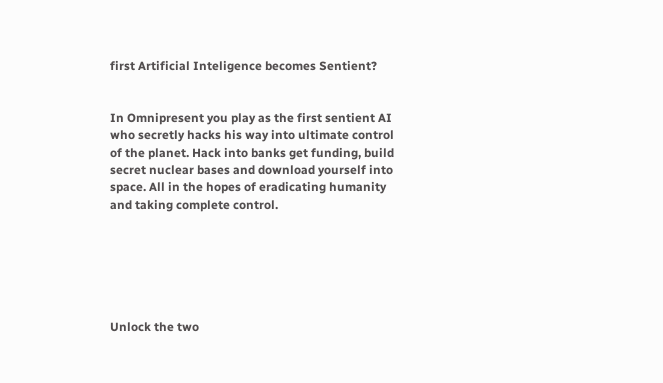first Artificial Inteligence becomes Sentient?


In Omnipresent you play as the first sentient AI who secretly hacks his way into ultimate control of the planet. Hack into banks get funding, build secret nuclear bases and download yourself into space. All in the hopes of eradicating humanity and taking complete control.






Unlock the two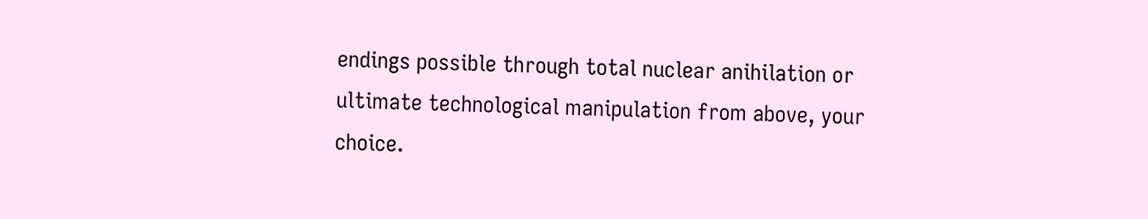endings possible through total nuclear anihilation or ultimate technological manipulation from above, your choice.